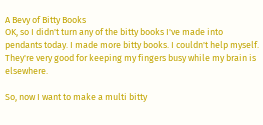A Bevy of Bitty Books
OK, so I didn't turn any of the bitty books I've made into pendants today. I made more bitty books. I couldn't help myself. They're very good for keeping my fingers busy while my brain is elsewhere.

So, now I want to make a multi bitty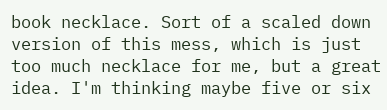book necklace. Sort of a scaled down version of this mess, which is just too much necklace for me, but a great idea. I'm thinking maybe five or six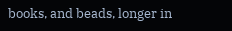books, and beads, longer in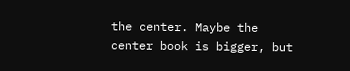the center. Maybe the center book is bigger, but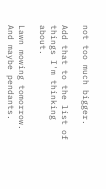not too much bigger.

Add that to the list of things I'm thinking about.

Lawn mowing tomorrow. And maybe pendants.